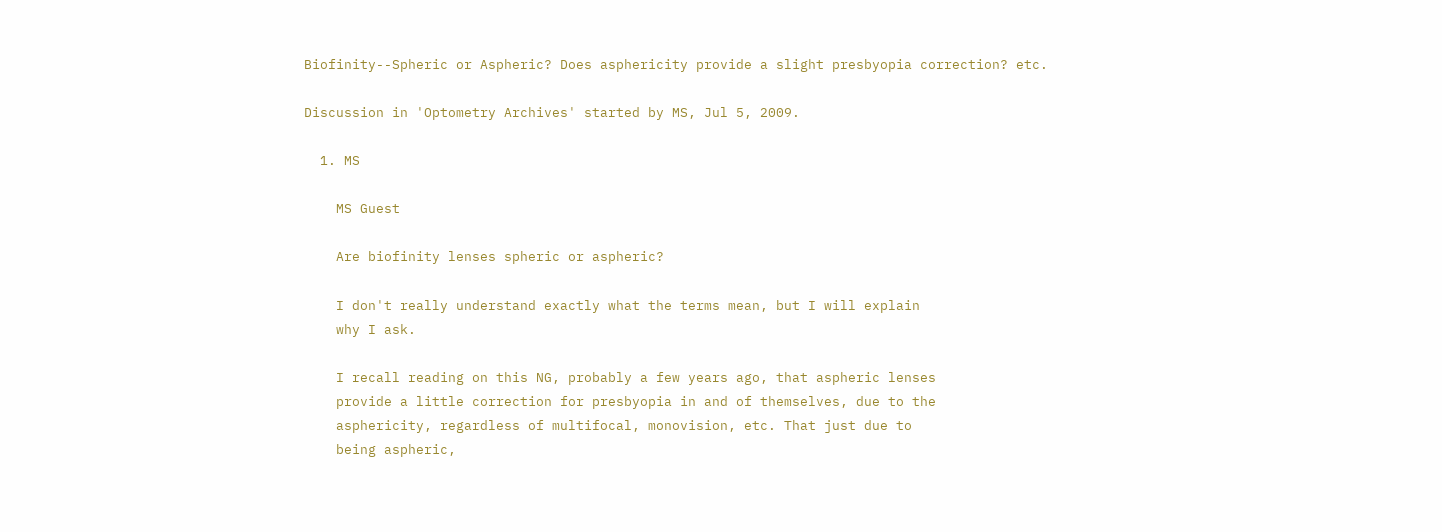Biofinity--Spheric or Aspheric? Does asphericity provide a slight presbyopia correction? etc.

Discussion in 'Optometry Archives' started by MS, Jul 5, 2009.

  1. MS

    MS Guest

    Are biofinity lenses spheric or aspheric?

    I don't really understand exactly what the terms mean, but I will explain
    why I ask.

    I recall reading on this NG, probably a few years ago, that aspheric lenses
    provide a little correction for presbyopia in and of themselves, due to the
    asphericity, regardless of multifocal, monovision, etc. That just due to
    being aspheric,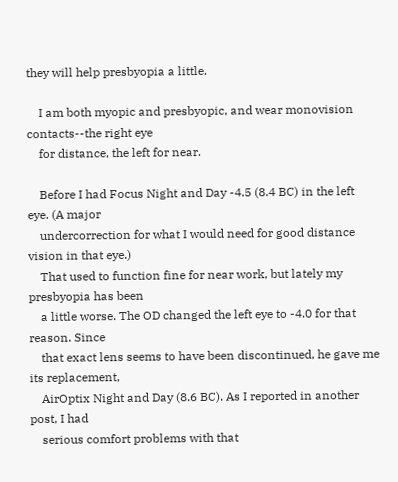they will help presbyopia a little.

    I am both myopic and presbyopic, and wear monovision contacts--the right eye
    for distance, the left for near.

    Before I had Focus Night and Day -4.5 (8.4 BC) in the left eye. (A major
    undercorrection for what I would need for good distance vision in that eye.)
    That used to function fine for near work, but lately my presbyopia has been
    a little worse. The OD changed the left eye to -4.0 for that reason. Since
    that exact lens seems to have been discontinued, he gave me its replacement,
    AirOptix Night and Day (8.6 BC). As I reported in another post, I had
    serious comfort problems with that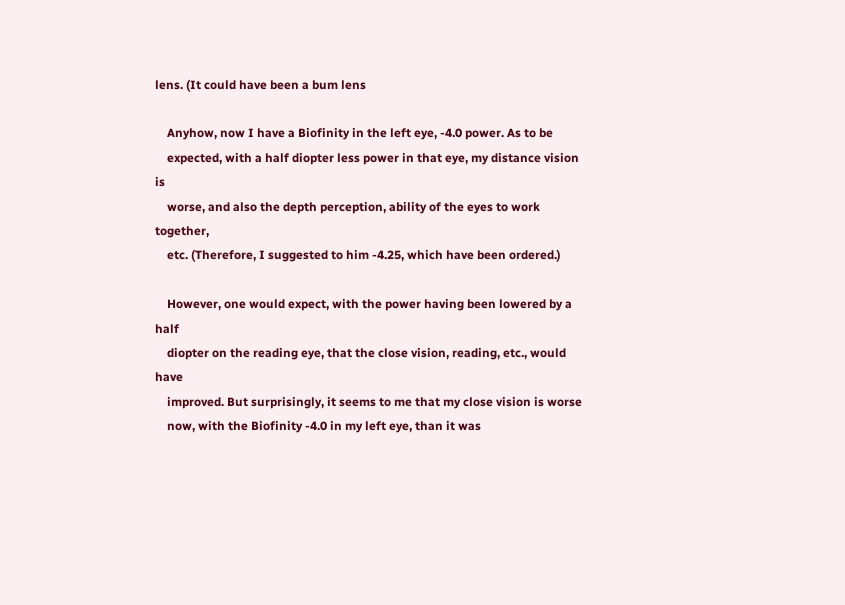lens. (It could have been a bum lens

    Anyhow, now I have a Biofinity in the left eye, -4.0 power. As to be
    expected, with a half diopter less power in that eye, my distance vision is
    worse, and also the depth perception, ability of the eyes to work together,
    etc. (Therefore, I suggested to him -4.25, which have been ordered.)

    However, one would expect, with the power having been lowered by a half
    diopter on the reading eye, that the close vision, reading, etc., would have
    improved. But surprisingly, it seems to me that my close vision is worse
    now, with the Biofinity -4.0 in my left eye, than it was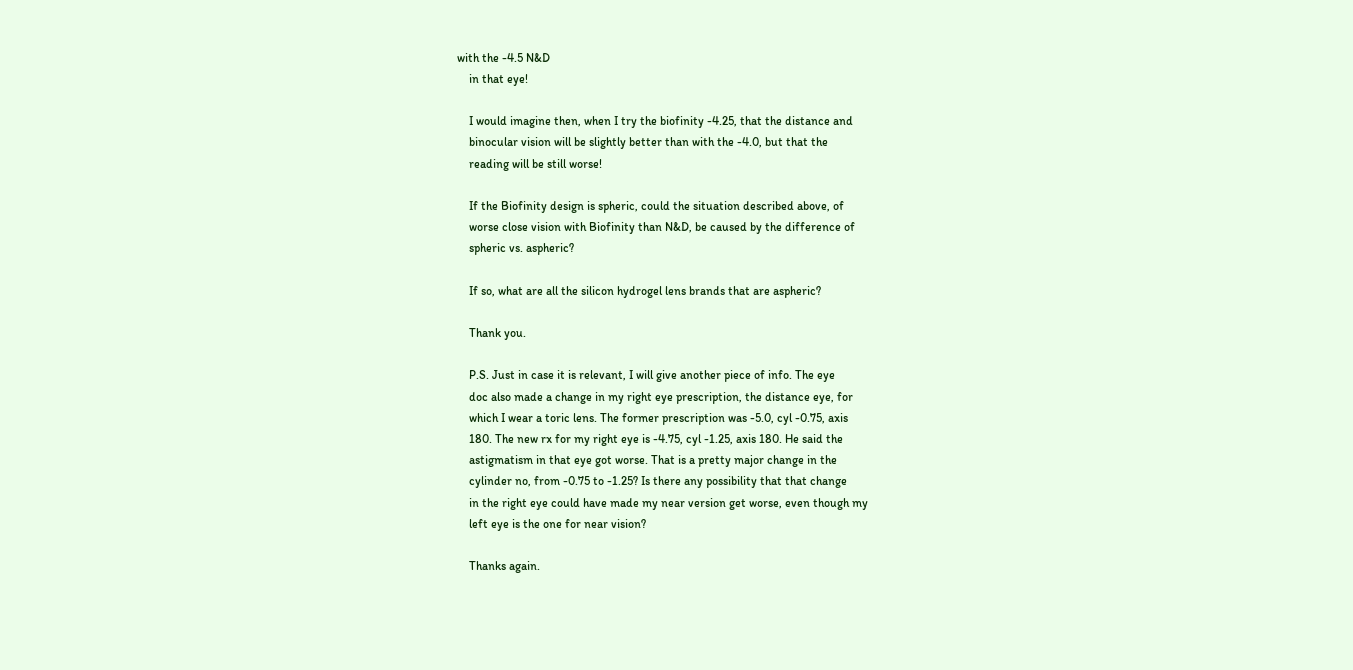with the -4.5 N&D
    in that eye!

    I would imagine then, when I try the biofinity -4.25, that the distance and
    binocular vision will be slightly better than with the -4.0, but that the
    reading will be still worse!

    If the Biofinity design is spheric, could the situation described above, of
    worse close vision with Biofinity than N&D, be caused by the difference of
    spheric vs. aspheric?

    If so, what are all the silicon hydrogel lens brands that are aspheric?

    Thank you.

    P.S. Just in case it is relevant, I will give another piece of info. The eye
    doc also made a change in my right eye prescription, the distance eye, for
    which I wear a toric lens. The former prescription was -5.0, cyl -0.75, axis
    180. The new rx for my right eye is -4.75, cyl -1.25, axis 180. He said the
    astigmatism in that eye got worse. That is a pretty major change in the
    cylinder no, from -0.75 to -1.25? Is there any possibility that that change
    in the right eye could have made my near version get worse, even though my
    left eye is the one for near vision?

    Thanks again.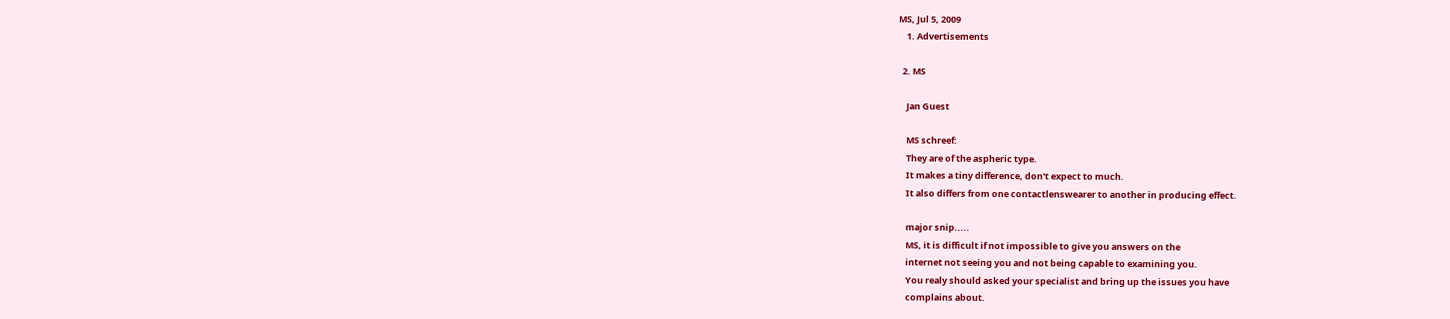MS, Jul 5, 2009
    1. Advertisements

  2. MS

    Jan Guest

    MS schreef:
    They are of the aspheric type.
    It makes a tiny difference, don't expect to much.
    It also differs from one contactlenswearer to another in producing effect.

    major snip.....
    MS, it is difficult if not impossible to give you answers on the
    internet not seeing you and not being capable to examining you.
    You realy should asked your specialist and bring up the issues you have
    complains about.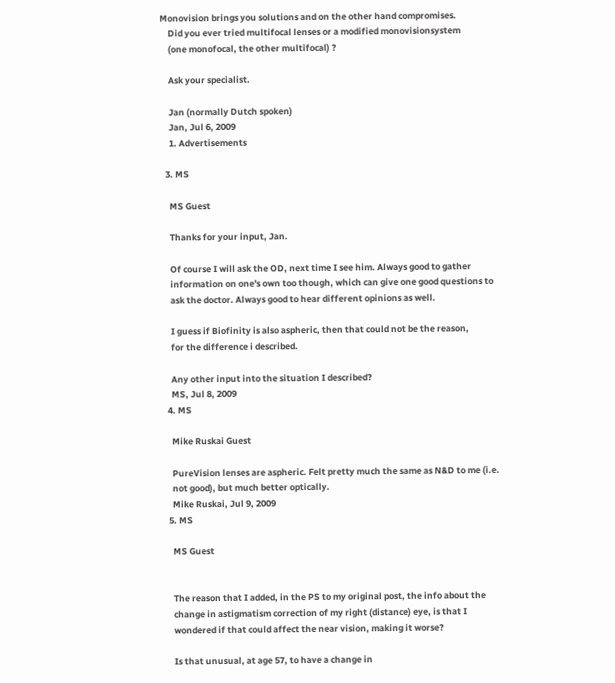Monovision brings you solutions and on the other hand compromises.
    Did you ever tried multifocal lenses or a modified monovisionsystem
    (one monofocal, the other multifocal) ?

    Ask your specialist.

    Jan (normally Dutch spoken)
    Jan, Jul 6, 2009
    1. Advertisements

  3. MS

    MS Guest

    Thanks for your input, Jan.

    Of course I will ask the OD, next time I see him. Always good to gather
    information on one's own too though, which can give one good questions to
    ask the doctor. Always good to hear different opinions as well.

    I guess if Biofinity is also aspheric, then that could not be the reason,
    for the difference i described.

    Any other input into the situation I described?
    MS, Jul 8, 2009
  4. MS

    Mike Ruskai Guest

    PureVision lenses are aspheric. Felt pretty much the same as N&D to me (i.e.
    not good), but much better optically.
    Mike Ruskai, Jul 9, 2009
  5. MS

    MS Guest


    The reason that I added, in the PS to my original post, the info about the
    change in astigmatism correction of my right (distance) eye, is that I
    wondered if that could affect the near vision, making it worse?

    Is that unusual, at age 57, to have a change in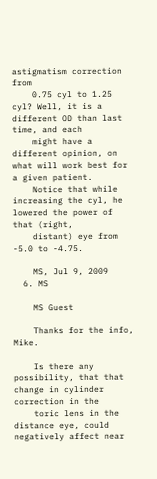astigmatism correction from
    0.75 cyl to 1.25 cyl? Well, it is a different OD than last time, and each
    might have a different opinion, on what will work best for a given patient.
    Notice that while increasing the cyl, he lowered the power of that (right,
    distant) eye from -5.0 to -4.75.

    MS, Jul 9, 2009
  6. MS

    MS Guest

    Thanks for the info, Mike.

    Is there any possibility, that that change in cylinder correction in the
    toric lens in the distance eye, could negatively affect near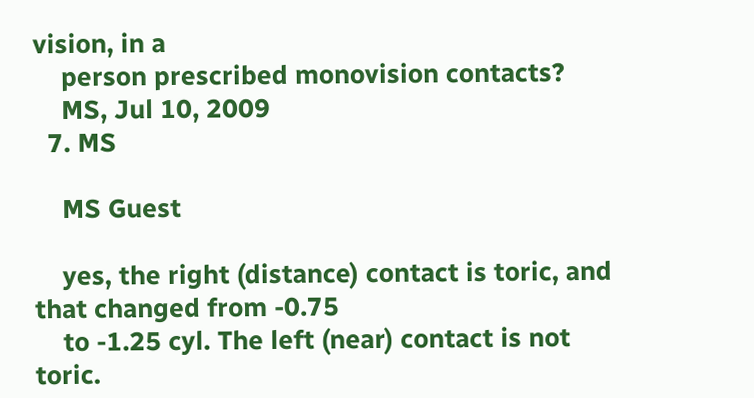vision, in a
    person prescribed monovision contacts?
    MS, Jul 10, 2009
  7. MS

    MS Guest

    yes, the right (distance) contact is toric, and that changed from -0.75
    to -1.25 cyl. The left (near) contact is not toric.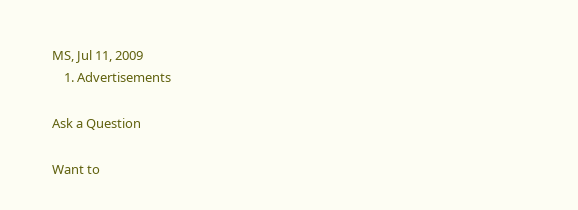MS, Jul 11, 2009
    1. Advertisements

Ask a Question

Want to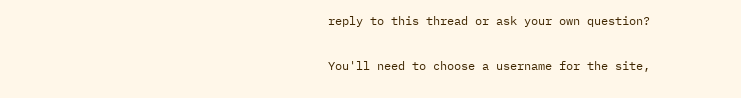reply to this thread or ask your own question?

You'll need to choose a username for the site,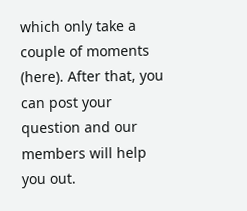which only take a couple of moments (here). After that, you can post your question and our members will help you out.